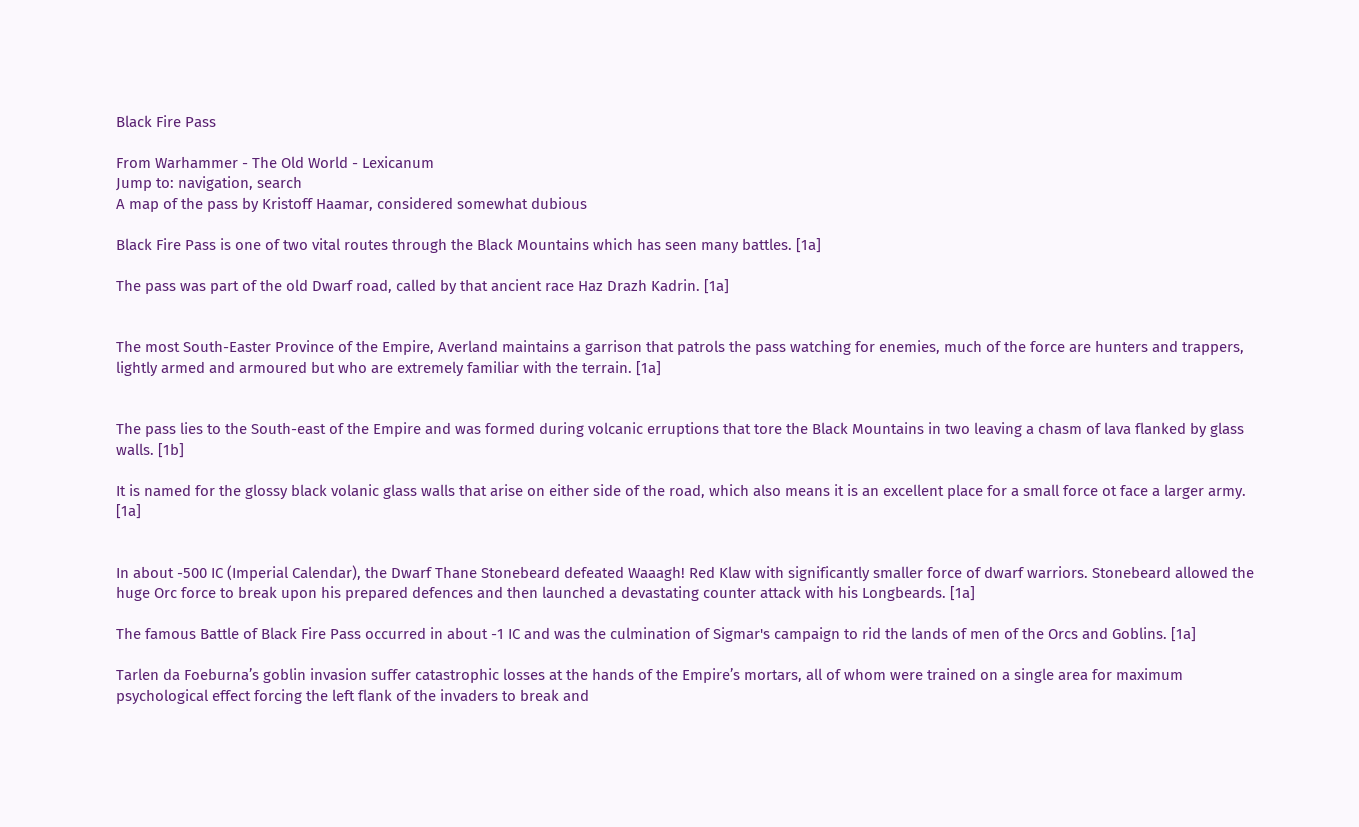Black Fire Pass

From Warhammer - The Old World - Lexicanum
Jump to: navigation, search
A map of the pass by Kristoff Haamar, considered somewhat dubious

Black Fire Pass is one of two vital routes through the Black Mountains which has seen many battles. [1a]

The pass was part of the old Dwarf road, called by that ancient race Haz Drazh Kadrin. [1a]


The most South-Easter Province of the Empire, Averland maintains a garrison that patrols the pass watching for enemies, much of the force are hunters and trappers, lightly armed and armoured but who are extremely familiar with the terrain. [1a]


The pass lies to the South-east of the Empire and was formed during volcanic erruptions that tore the Black Mountains in two leaving a chasm of lava flanked by glass walls. [1b]

It is named for the glossy black volanic glass walls that arise on either side of the road, which also means it is an excellent place for a small force ot face a larger army. [1a]


In about -500 IC (Imperial Calendar), the Dwarf Thane Stonebeard defeated Waaagh! Red Klaw with significantly smaller force of dwarf warriors. Stonebeard allowed the huge Orc force to break upon his prepared defences and then launched a devastating counter attack with his Longbeards. [1a]

The famous Battle of Black Fire Pass occurred in about -1 IC and was the culmination of Sigmar's campaign to rid the lands of men of the Orcs and Goblins. [1a]

Tarlen da Foeburna’s goblin invasion suffer catastrophic losses at the hands of the Empire’s mortars, all of whom were trained on a single area for maximum psychological effect forcing the left flank of the invaders to break and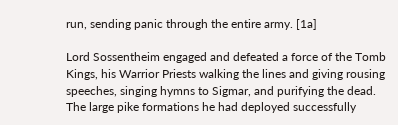run, sending panic through the entire army. [1a]

Lord Sossentheim engaged and defeated a force of the Tomb Kings, his Warrior Priests walking the lines and giving rousing speeches, singing hymns to Sigmar, and purifying the dead. The large pike formations he had deployed successfully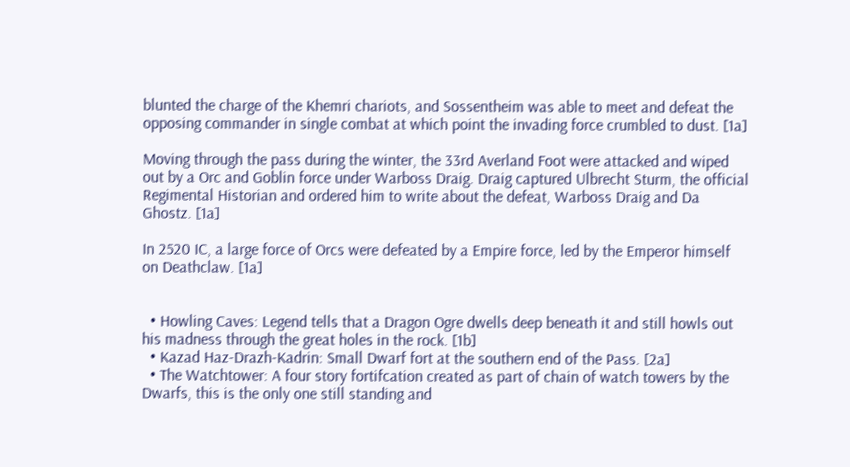blunted the charge of the Khemri chariots, and Sossentheim was able to meet and defeat the opposing commander in single combat at which point the invading force crumbled to dust. [1a]

Moving through the pass during the winter, the 33rd Averland Foot were attacked and wiped out by a Orc and Goblin force under Warboss Draig. Draig captured Ulbrecht Sturm, the official Regimental Historian and ordered him to write about the defeat, Warboss Draig and Da Ghostz. [1a]

In 2520 IC, a large force of Orcs were defeated by a Empire force, led by the Emperor himself on Deathclaw. [1a]


  • Howling Caves: Legend tells that a Dragon Ogre dwells deep beneath it and still howls out his madness through the great holes in the rock. [1b]
  • Kazad Haz-Drazh-Kadrin: Small Dwarf fort at the southern end of the Pass. [2a]
  • The Watchtower: A four story fortifcation created as part of chain of watch towers by the Dwarfs, this is the only one still standing and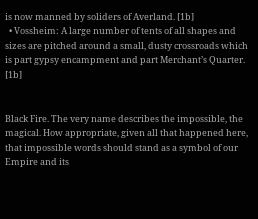is now manned by soliders of Averland. [1b]
  • Vossheim: A large number of tents of all shapes and sizes are pitched around a small, dusty crossroads which is part gypsy encampment and part Merchant’s Quarter. [1b]


Black Fire. The very name describes the impossible, the magical. How appropriate, given all that happened here, that impossible words should stand as a symbol of our Empire and its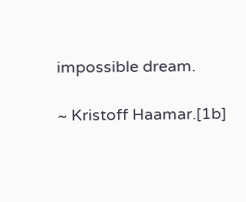impossible dream.

~ Kristoff Haamar.[1b]